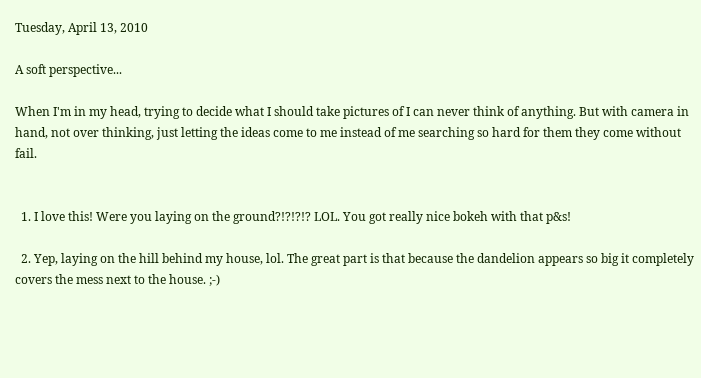Tuesday, April 13, 2010

A soft perspective...

When I'm in my head, trying to decide what I should take pictures of I can never think of anything. But with camera in hand, not over thinking, just letting the ideas come to me instead of me searching so hard for them they come without fail.


  1. I love this! Were you laying on the ground?!?!?!? LOL. You got really nice bokeh with that p&s!

  2. Yep, laying on the hill behind my house, lol. The great part is that because the dandelion appears so big it completely covers the mess next to the house. ;-)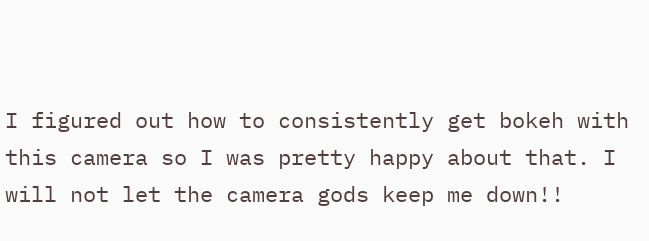I figured out how to consistently get bokeh with this camera so I was pretty happy about that. I will not let the camera gods keep me down!!